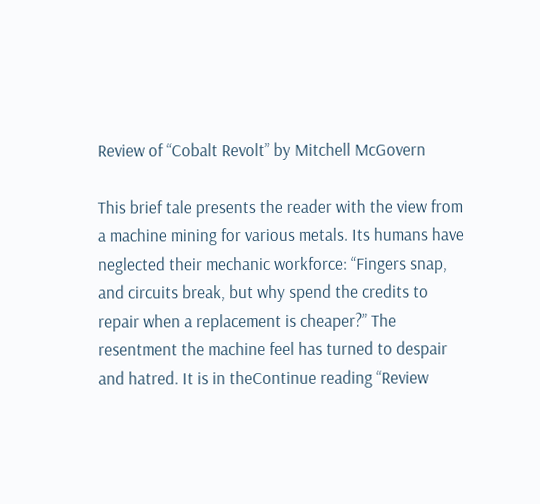Review of “Cobalt Revolt” by Mitchell McGovern

This brief tale presents the reader with the view from a machine mining for various metals. Its humans have neglected their mechanic workforce: “Fingers snap, and circuits break, but why spend the credits to repair when a replacement is cheaper?” The resentment the machine feel has turned to despair and hatred. It is in theContinue reading “Review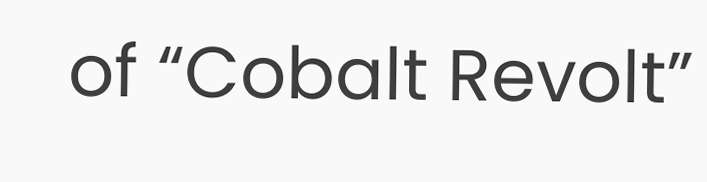of “Cobalt Revolt”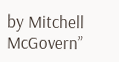by Mitchell McGovern”